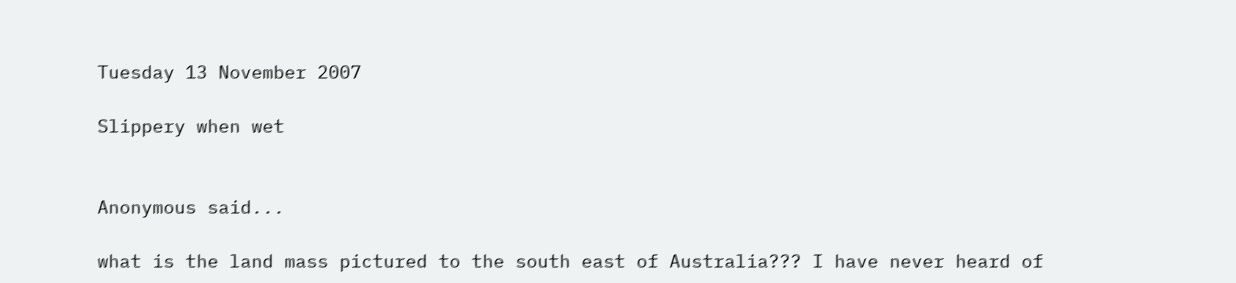Tuesday 13 November 2007

Slippery when wet


Anonymous said...

what is the land mass pictured to the south east of Australia??? I have never heard of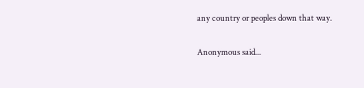any country or peoples down that way.

Anonymous said...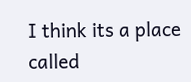I think its a place called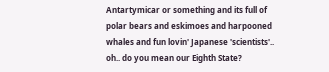Antartymicar or something and its full of polar bears and eskimoes and harpooned whales and fun lovin' Japanese 'scientists'.. oh.. do you mean our Eighth State?